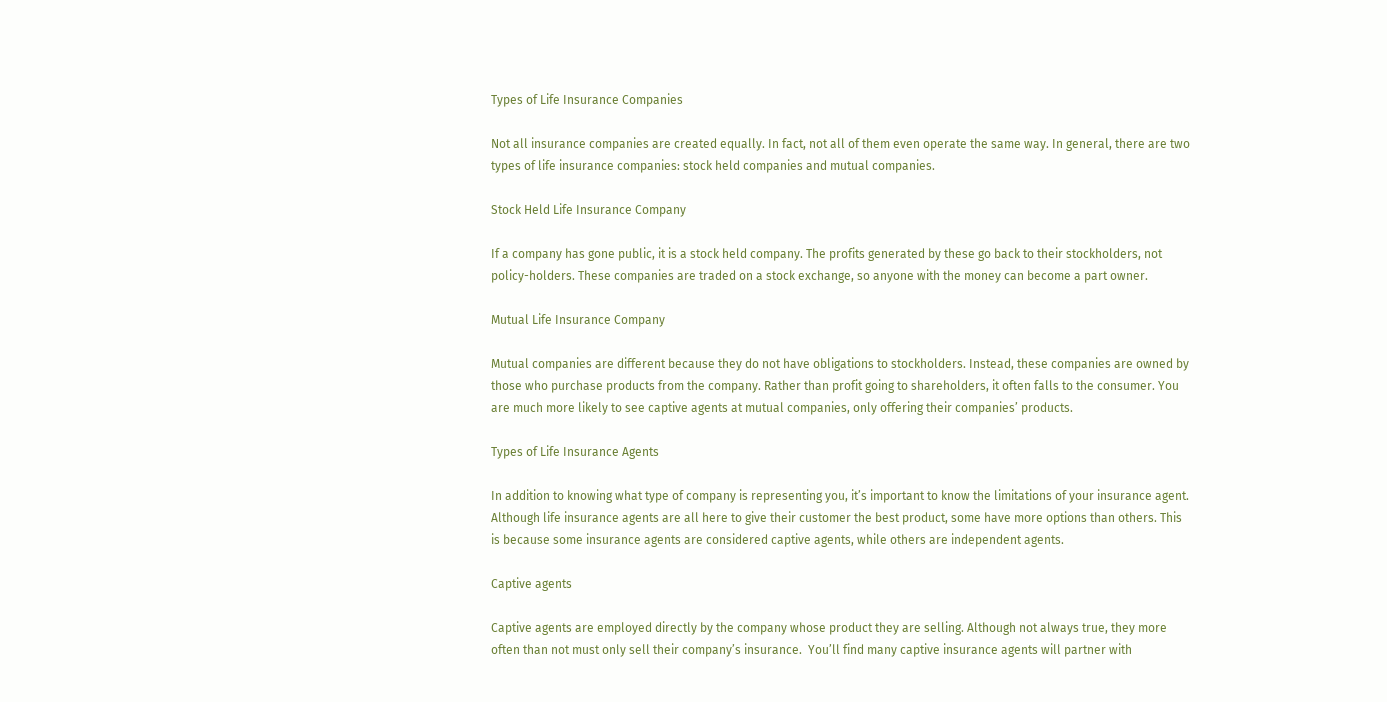Types of Life Insurance Companies

Not all insurance companies are created equally. In fact, not all of them even operate the same way. In general, there are two types of life insurance companies: stock held companies and mutual companies.

Stock Held Life Insurance Company

If a company has gone public, it is a stock held company. The profits generated by these go back to their stockholders, not policy-holders. These companies are traded on a stock exchange, so anyone with the money can become a part owner.

Mutual Life Insurance Company

Mutual companies are different because they do not have obligations to stockholders. Instead, these companies are owned by those who purchase products from the company. Rather than profit going to shareholders, it often falls to the consumer. You are much more likely to see captive agents at mutual companies, only offering their companies’ products.

Types of Life Insurance Agents

In addition to knowing what type of company is representing you, it’s important to know the limitations of your insurance agent. Although life insurance agents are all here to give their customer the best product, some have more options than others. This is because some insurance agents are considered captive agents, while others are independent agents.

Captive agents

Captive agents are employed directly by the company whose product they are selling. Although not always true, they more often than not must only sell their company’s insurance.  You’ll find many captive insurance agents will partner with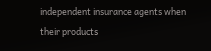independent insurance agents when their products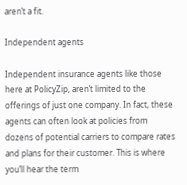aren’t a fit.

Independent agents

Independent insurance agents like those here at PolicyZip, aren’t limited to the offerings of just one company. In fact, these agents can often look at policies from dozens of potential carriers to compare rates and plans for their customer. This is where you’ll hear the term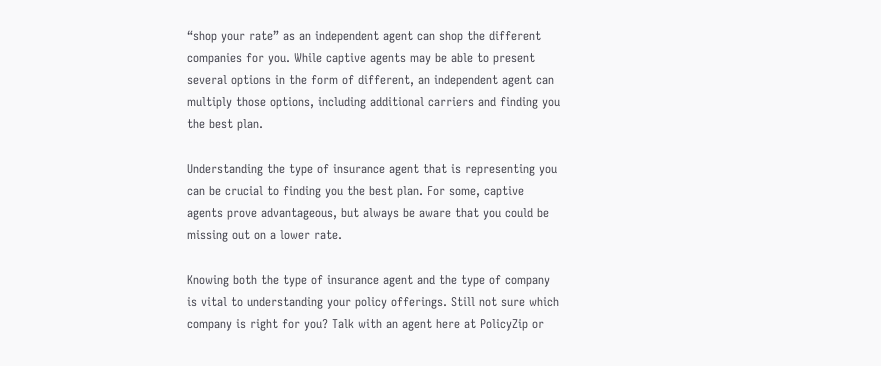“shop your rate” as an independent agent can shop the different companies for you. While captive agents may be able to present several options in the form of different, an independent agent can multiply those options, including additional carriers and finding you the best plan.

Understanding the type of insurance agent that is representing you can be crucial to finding you the best plan. For some, captive agents prove advantageous, but always be aware that you could be missing out on a lower rate.

Knowing both the type of insurance agent and the type of company is vital to understanding your policy offerings. Still not sure which company is right for you? Talk with an agent here at PolicyZip or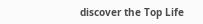discover the Top Life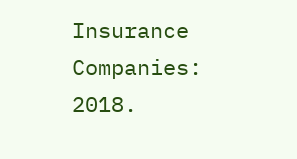Insurance Companies: 2018.